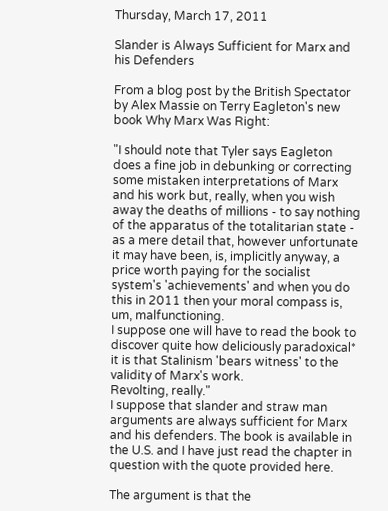Thursday, March 17, 2011

Slander is Always Sufficient for Marx and his Defenders

From a blog post by the British Spectator by Alex Massie on Terry Eagleton's new book Why Marx Was Right:

"I should note that Tyler says Eagleton does a fine job in debunking or correcting some mistaken interpretations of Marx and his work but, really, when you wish away the deaths of millions - to say nothing of the apparatus of the totalitarian state - as a mere detail that, however unfortunate it may have been, is, implicitly anyway, a price worth paying for the socialist system's 'achievements' and when you do this in 2011 then your moral compass is, um, malfunctioning.
I suppose one will have to read the book to discover quite how deliciously paradoxical* it is that Stalinism 'bears witness' to the validity of Marx's work.
Revolting, really."
I suppose that slander and straw man arguments are always sufficient for Marx and his defenders. The book is available in the U.S. and I have just read the chapter in question with the quote provided here.

The argument is that the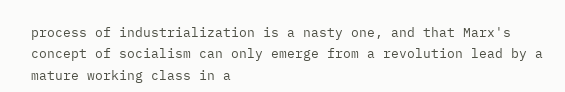process of industrialization is a nasty one, and that Marx's concept of socialism can only emerge from a revolution lead by a mature working class in a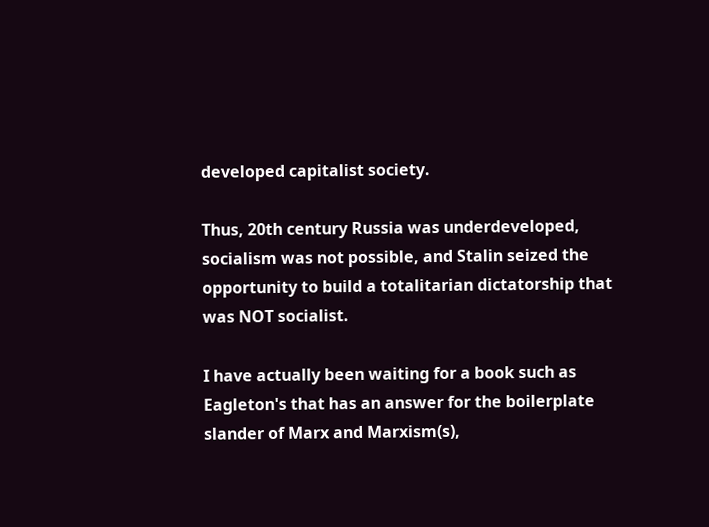developed capitalist society.

Thus, 20th century Russia was underdeveloped, socialism was not possible, and Stalin seized the opportunity to build a totalitarian dictatorship that was NOT socialist.

I have actually been waiting for a book such as Eagleton's that has an answer for the boilerplate slander of Marx and Marxism(s),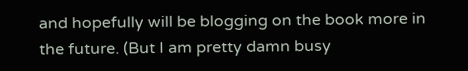and hopefully will be blogging on the book more in the future. (But I am pretty damn busy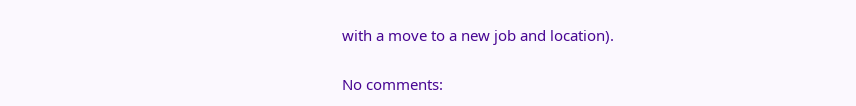with a move to a new job and location).

No comments: